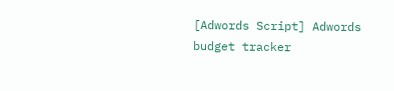[Adwords Script] Adwords budget tracker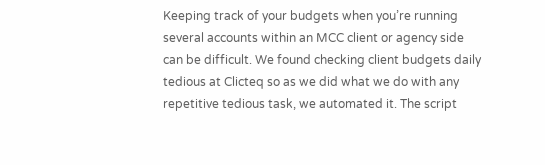Keeping track of your budgets when you’re running several accounts within an MCC client or agency side can be difficult. We found checking client budgets daily tedious at Clicteq so as we did what we do with any repetitive tedious task, we automated it. The script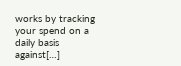works by tracking your spend on a daily basis against[…]